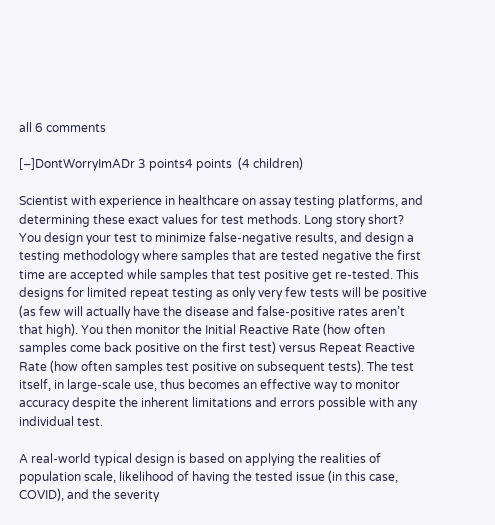all 6 comments

[–]DontWorryImADr 3 points4 points  (4 children)

Scientist with experience in healthcare on assay testing platforms, and determining these exact values for test methods. Long story short? You design your test to minimize false-negative results, and design a testing methodology where samples that are tested negative the first time are accepted while samples that test positive get re-tested. This designs for limited repeat testing as only very few tests will be positive (as few will actually have the disease and false-positive rates aren’t that high). You then monitor the Initial Reactive Rate (how often samples come back positive on the first test) versus Repeat Reactive Rate (how often samples test positive on subsequent tests). The test itself, in large-scale use, thus becomes an effective way to monitor accuracy despite the inherent limitations and errors possible with any individual test.

A real-world typical design is based on applying the realities of population scale, likelihood of having the tested issue (in this case, COVID), and the severity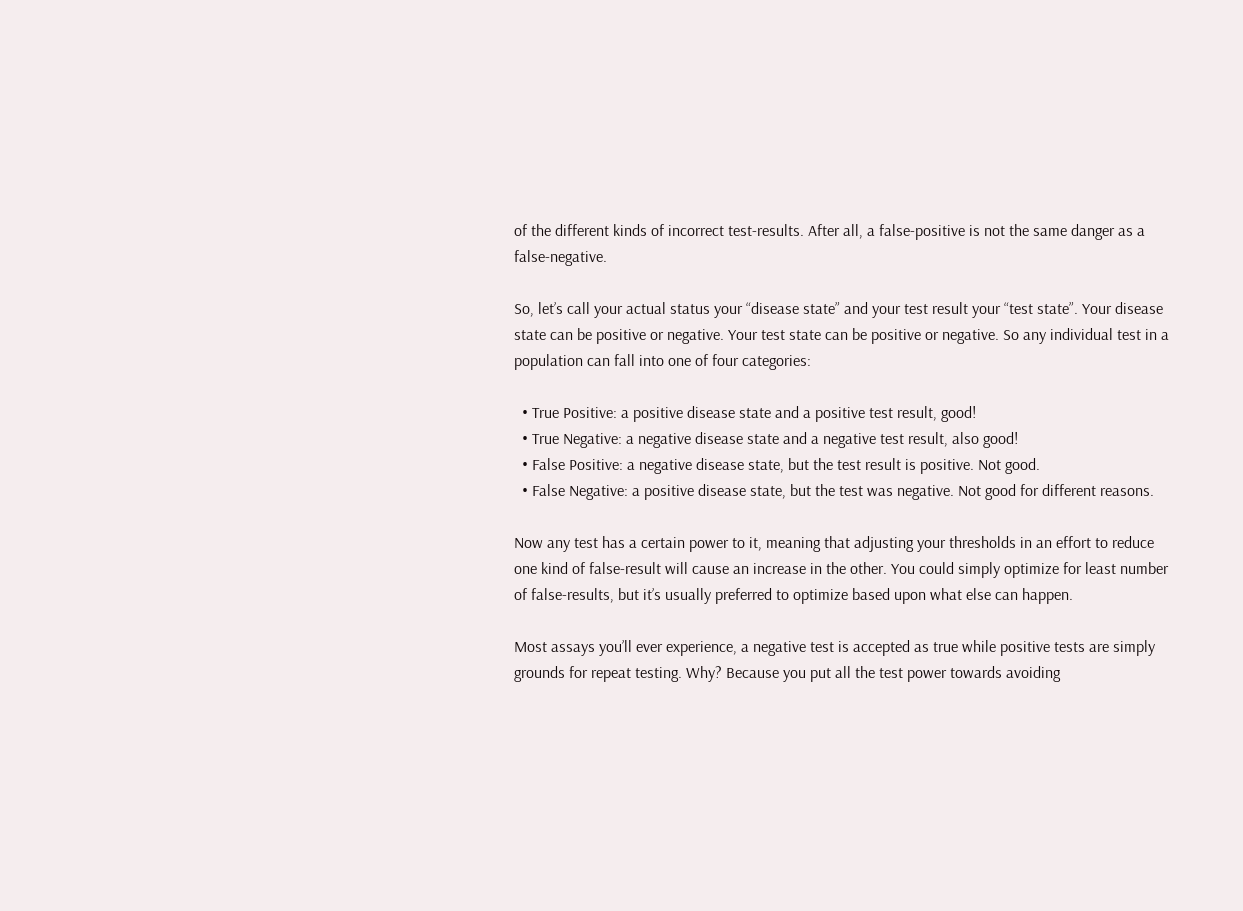of the different kinds of incorrect test-results. After all, a false-positive is not the same danger as a false-negative.

So, let’s call your actual status your “disease state” and your test result your “test state”. Your disease state can be positive or negative. Your test state can be positive or negative. So any individual test in a population can fall into one of four categories:

  • True Positive: a positive disease state and a positive test result, good!
  • True Negative: a negative disease state and a negative test result, also good!
  • False Positive: a negative disease state, but the test result is positive. Not good.
  • False Negative: a positive disease state, but the test was negative. Not good for different reasons.

Now any test has a certain power to it, meaning that adjusting your thresholds in an effort to reduce one kind of false-result will cause an increase in the other. You could simply optimize for least number of false-results, but it’s usually preferred to optimize based upon what else can happen.

Most assays you’ll ever experience, a negative test is accepted as true while positive tests are simply grounds for repeat testing. Why? Because you put all the test power towards avoiding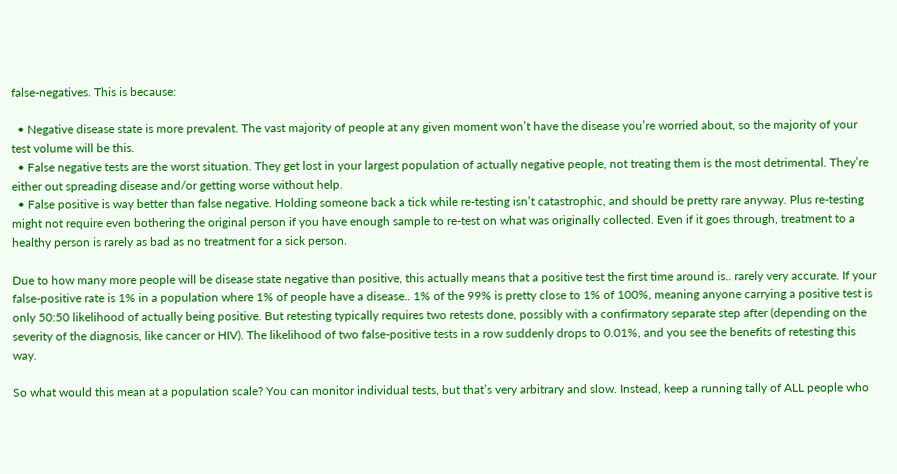false-negatives. This is because:

  • Negative disease state is more prevalent. The vast majority of people at any given moment won’t have the disease you’re worried about, so the majority of your test volume will be this.
  • False negative tests are the worst situation. They get lost in your largest population of actually negative people, not treating them is the most detrimental. They’re either out spreading disease and/or getting worse without help.
  • False positive is way better than false negative. Holding someone back a tick while re-testing isn’t catastrophic, and should be pretty rare anyway. Plus re-testing might not require even bothering the original person if you have enough sample to re-test on what was originally collected. Even if it goes through, treatment to a healthy person is rarely as bad as no treatment for a sick person.

Due to how many more people will be disease state negative than positive, this actually means that a positive test the first time around is.. rarely very accurate. If your false-positive rate is 1% in a population where 1% of people have a disease.. 1% of the 99% is pretty close to 1% of 100%, meaning anyone carrying a positive test is only 50:50 likelihood of actually being positive. But retesting typically requires two retests done, possibly with a confirmatory separate step after (depending on the severity of the diagnosis, like cancer or HIV). The likelihood of two false-positive tests in a row suddenly drops to 0.01%, and you see the benefits of retesting this way.

So what would this mean at a population scale? You can monitor individual tests, but that’s very arbitrary and slow. Instead, keep a running tally of ALL people who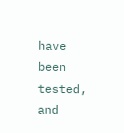have been tested, and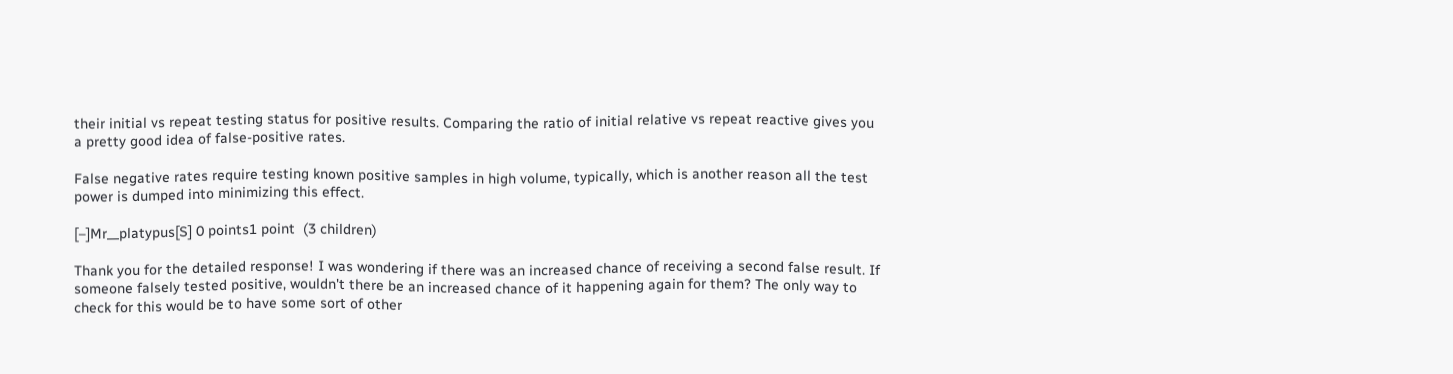their initial vs repeat testing status for positive results. Comparing the ratio of initial relative vs repeat reactive gives you a pretty good idea of false-positive rates.

False negative rates require testing known positive samples in high volume, typically, which is another reason all the test power is dumped into minimizing this effect.

[–]Mr__platypus[S] 0 points1 point  (3 children)

Thank you for the detailed response! I was wondering if there was an increased chance of receiving a second false result. If someone falsely tested positive, wouldn't there be an increased chance of it happening again for them? The only way to check for this would be to have some sort of other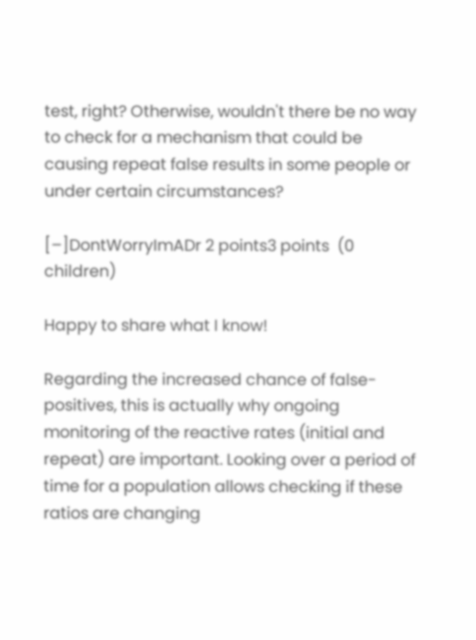test, right? Otherwise, wouldn't there be no way to check for a mechanism that could be causing repeat false results in some people or under certain circumstances?

[–]DontWorryImADr 2 points3 points  (0 children)

Happy to share what I know!

Regarding the increased chance of false-positives, this is actually why ongoing monitoring of the reactive rates (initial and repeat) are important. Looking over a period of time for a population allows checking if these ratios are changing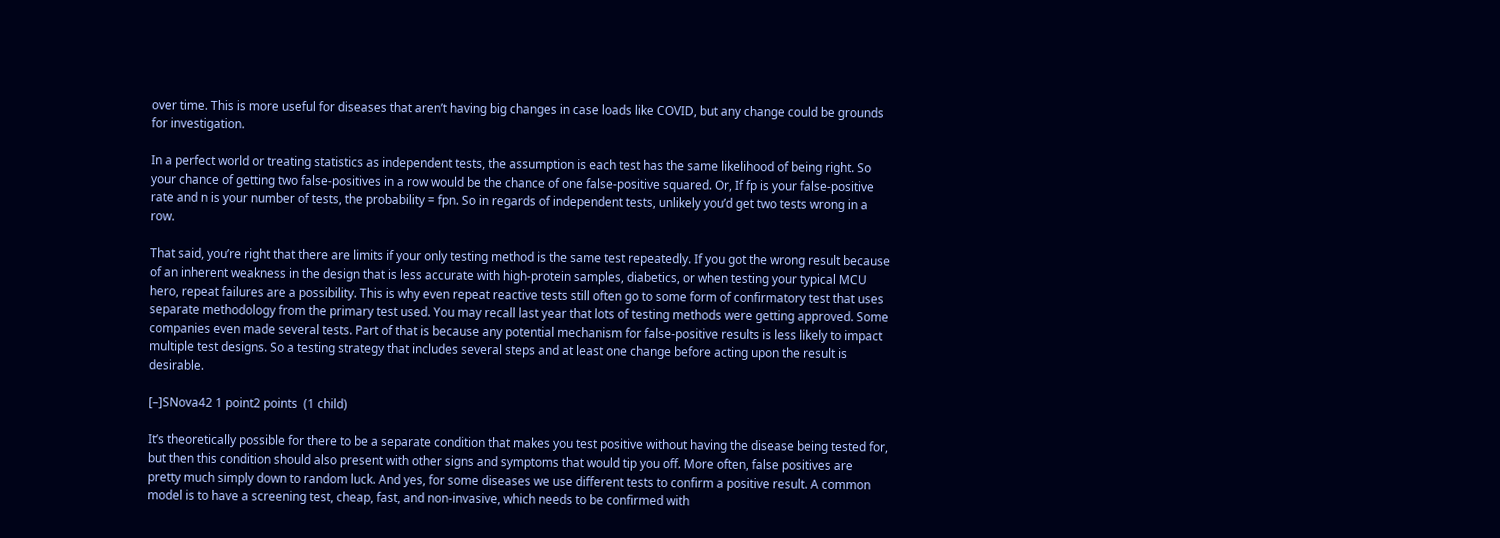over time. This is more useful for diseases that aren’t having big changes in case loads like COVID, but any change could be grounds for investigation.

In a perfect world or treating statistics as independent tests, the assumption is each test has the same likelihood of being right. So your chance of getting two false-positives in a row would be the chance of one false-positive squared. Or, If fp is your false-positive rate and n is your number of tests, the probability = fpn. So in regards of independent tests, unlikely you’d get two tests wrong in a row.

That said, you’re right that there are limits if your only testing method is the same test repeatedly. If you got the wrong result because of an inherent weakness in the design that is less accurate with high-protein samples, diabetics, or when testing your typical MCU hero, repeat failures are a possibility. This is why even repeat reactive tests still often go to some form of confirmatory test that uses separate methodology from the primary test used. You may recall last year that lots of testing methods were getting approved. Some companies even made several tests. Part of that is because any potential mechanism for false-positive results is less likely to impact multiple test designs. So a testing strategy that includes several steps and at least one change before acting upon the result is desirable.

[–]SNova42 1 point2 points  (1 child)

It’s theoretically possible for there to be a separate condition that makes you test positive without having the disease being tested for, but then this condition should also present with other signs and symptoms that would tip you off. More often, false positives are pretty much simply down to random luck. And yes, for some diseases we use different tests to confirm a positive result. A common model is to have a screening test, cheap, fast, and non-invasive, which needs to be confirmed with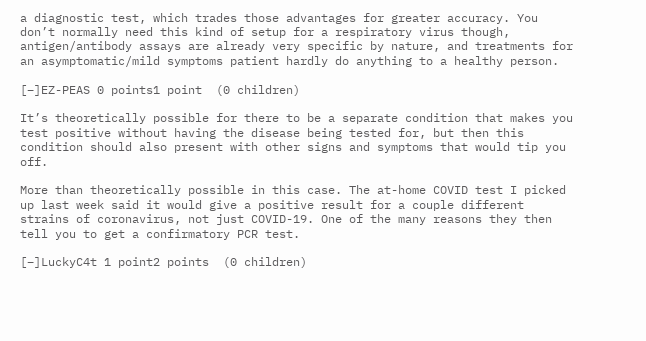a diagnostic test, which trades those advantages for greater accuracy. You don’t normally need this kind of setup for a respiratory virus though, antigen/antibody assays are already very specific by nature, and treatments for an asymptomatic/mild symptoms patient hardly do anything to a healthy person.

[–]EZ-PEAS 0 points1 point  (0 children)

It’s theoretically possible for there to be a separate condition that makes you test positive without having the disease being tested for, but then this condition should also present with other signs and symptoms that would tip you off.

More than theoretically possible in this case. The at-home COVID test I picked up last week said it would give a positive result for a couple different strains of coronavirus, not just COVID-19. One of the many reasons they then tell you to get a confirmatory PCR test.

[–]LuckyC4t 1 point2 points  (0 children)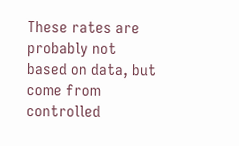These rates are probably not based on data, but come from controlled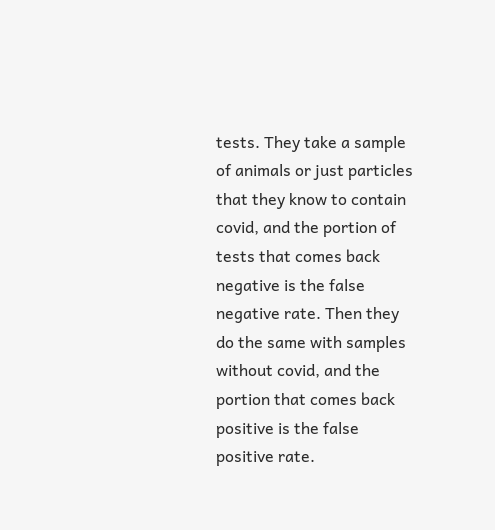tests. They take a sample of animals or just particles that they know to contain covid, and the portion of tests that comes back negative is the false negative rate. Then they do the same with samples without covid, and the portion that comes back positive is the false positive rate.